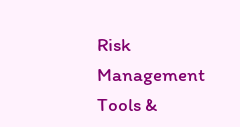Risk Management Tools &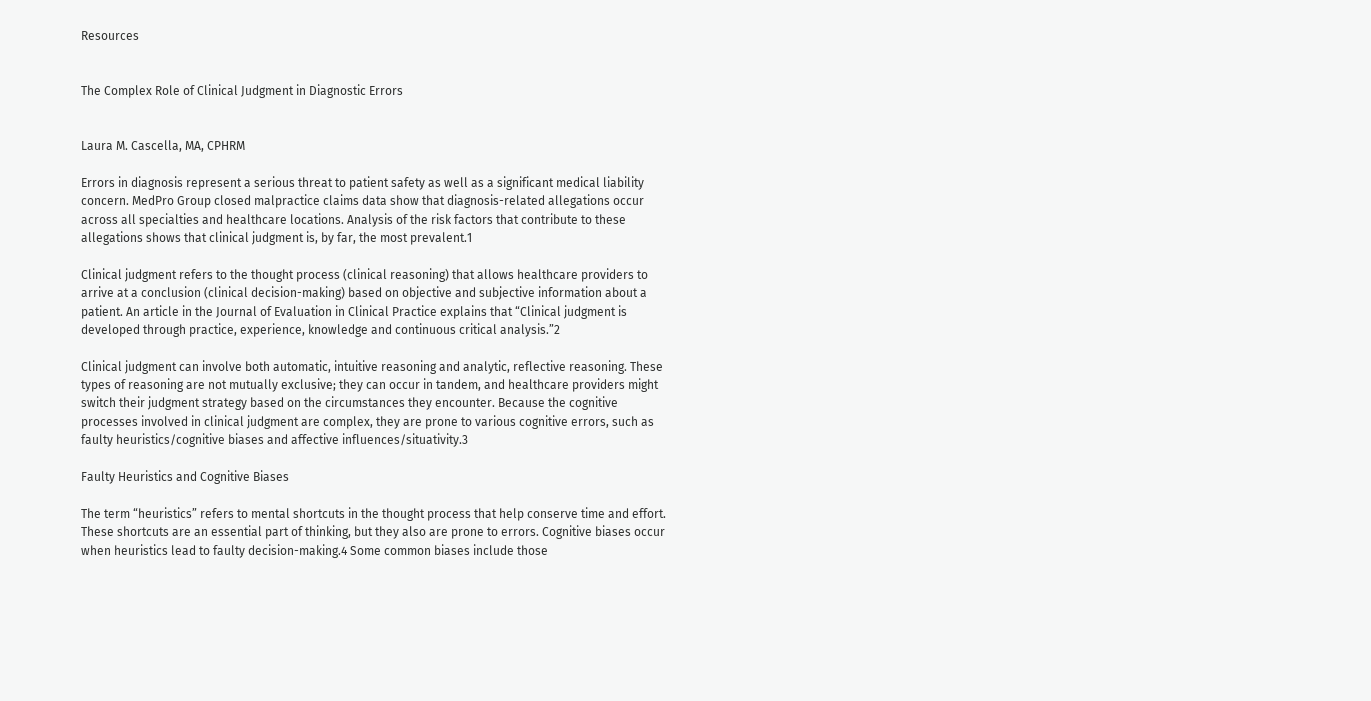Resources


The Complex Role of Clinical Judgment in Diagnostic Errors


Laura M. Cascella, MA, CPHRM

Errors in diagnosis represent a serious threat to patient safety as well as a significant medical liability concern. MedPro Group closed malpractice claims data show that diagnosis-related allegations occur across all specialties and healthcare locations. Analysis of the risk factors that contribute to these allegations shows that clinical judgment is, by far, the most prevalent.1

Clinical judgment refers to the thought process (clinical reasoning) that allows healthcare providers to arrive at a conclusion (clinical decision-making) based on objective and subjective information about a patient. An article in the Journal of Evaluation in Clinical Practice explains that “Clinical judgment is developed through practice, experience, knowledge and continuous critical analysis.”2

Clinical judgment can involve both automatic, intuitive reasoning and analytic, reflective reasoning. These types of reasoning are not mutually exclusive; they can occur in tandem, and healthcare providers might switch their judgment strategy based on the circumstances they encounter. Because the cognitive processes involved in clinical judgment are complex, they are prone to various cognitive errors, such as faulty heuristics/cognitive biases and affective influences/situativity.3

Faulty Heuristics and Cognitive Biases

The term “heuristics” refers to mental shortcuts in the thought process that help conserve time and effort. These shortcuts are an essential part of thinking, but they also are prone to errors. Cognitive biases occur when heuristics lead to faulty decision-making.4 Some common biases include those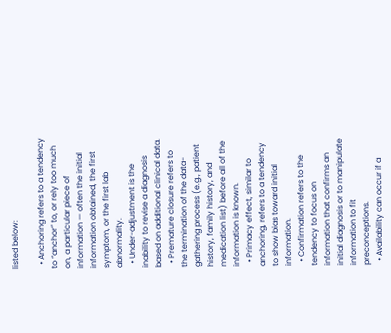listed below:

  • Anchoring refers to a tendency to “anchor” to, or rely too much on, a particular piece of information — often the initial information obtained, the first symptom, or the first lab abnormality.
  • Under-adjustment is the inability to revise a diagnosis based on additional clinical data.
  • Premature closure refers to the termination of the data-gathering process (e.g., patient history, family history, and medication list) before all of the information is known.
  • Primacy effect, similar to anchoring, refers to a tendency to show bias toward initial information.
  • Confirmation refers to the tendency to focus on information that confirms an initial diagnosis or to manipulate information to fit preconceptions.
  • Availability can occur if a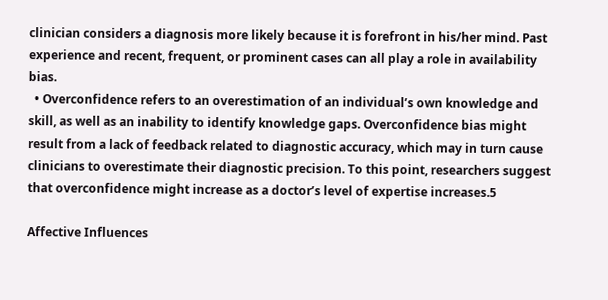clinician considers a diagnosis more likely because it is forefront in his/her mind. Past experience and recent, frequent, or prominent cases can all play a role in availability bias.
  • Overconfidence refers to an overestimation of an individual’s own knowledge and skill, as well as an inability to identify knowledge gaps. Overconfidence bias might result from a lack of feedback related to diagnostic accuracy, which may in turn cause clinicians to overestimate their diagnostic precision. To this point, researchers suggest that overconfidence might increase as a doctor’s level of expertise increases.5

Affective Influences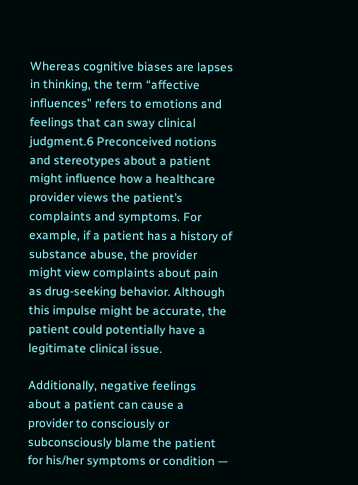Whereas cognitive biases are lapses in thinking, the term “affective influences” refers to emotions and feelings that can sway clinical judgment.6 Preconceived notions and stereotypes about a patient might influence how a healthcare provider views the patient’s complaints and symptoms. For example, if a patient has a history of substance abuse, the provider might view complaints about pain as drug-seeking behavior. Although this impulse might be accurate, the patient could potentially have a legitimate clinical issue.

Additionally, negative feelings about a patient can cause a provider to consciously or subconsciously blame the patient for his/her symptoms or condition —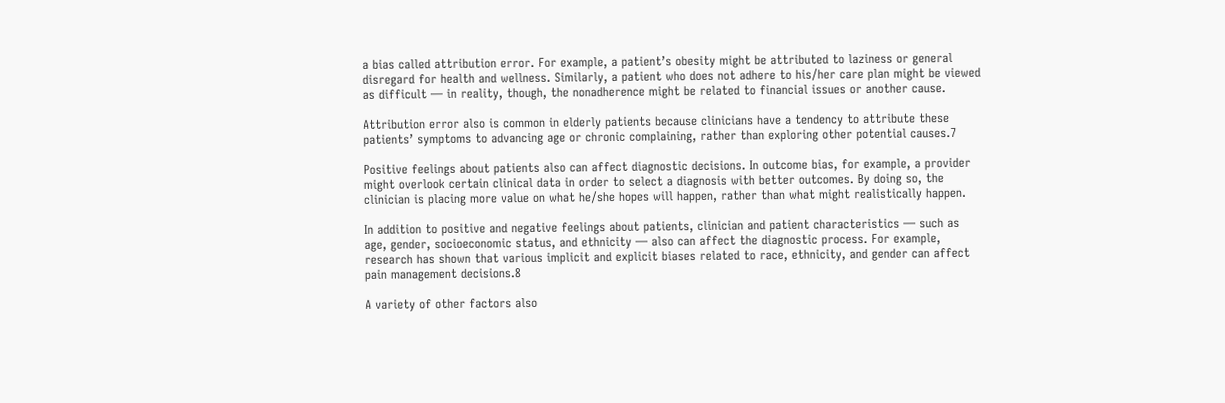a bias called attribution error. For example, a patient’s obesity might be attributed to laziness or general disregard for health and wellness. Similarly, a patient who does not adhere to his/her care plan might be viewed as difficult — in reality, though, the nonadherence might be related to financial issues or another cause.

Attribution error also is common in elderly patients because clinicians have a tendency to attribute these patients’ symptoms to advancing age or chronic complaining, rather than exploring other potential causes.7

Positive feelings about patients also can affect diagnostic decisions. In outcome bias, for example, a provider might overlook certain clinical data in order to select a diagnosis with better outcomes. By doing so, the clinician is placing more value on what he/she hopes will happen, rather than what might realistically happen.

In addition to positive and negative feelings about patients, clinician and patient characteristics — such as age, gender, socioeconomic status, and ethnicity — also can affect the diagnostic process. For example, research has shown that various implicit and explicit biases related to race, ethnicity, and gender can affect pain management decisions.8

A variety of other factors also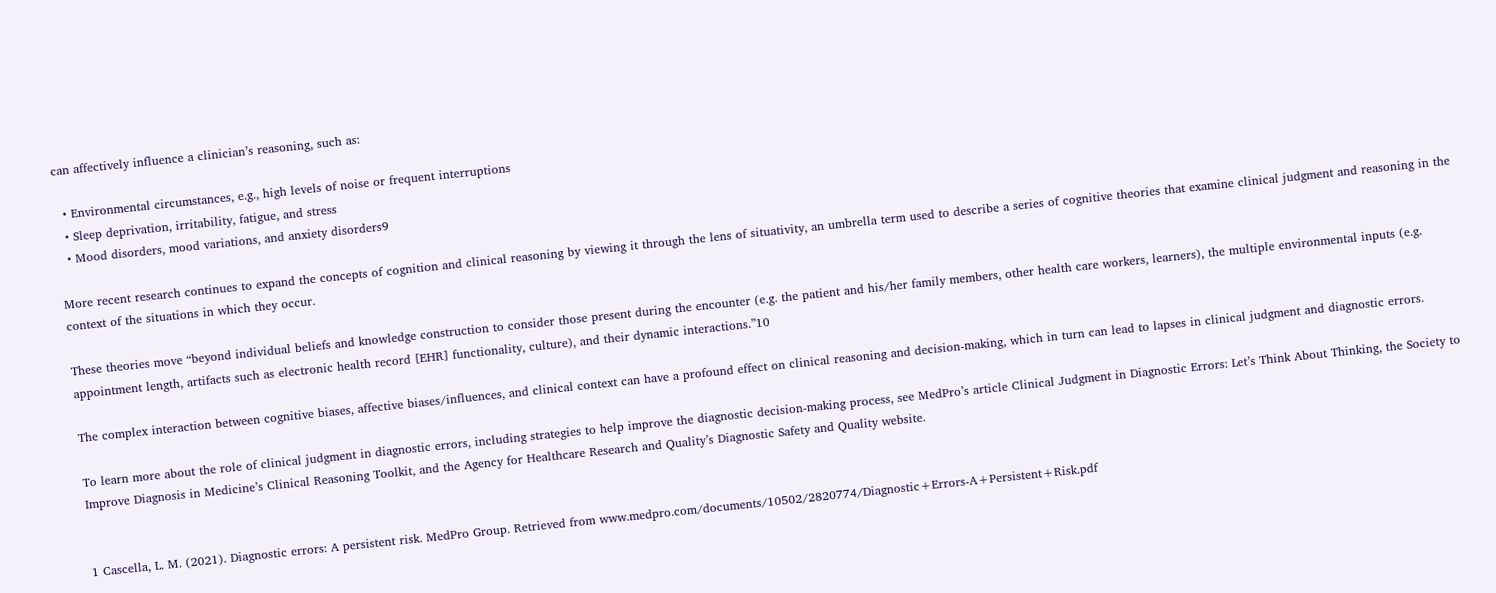can affectively influence a clinician’s reasoning, such as:

  • Environmental circumstances, e.g., high levels of noise or frequent interruptions
  • Sleep deprivation, irritability, fatigue, and stress
  • Mood disorders, mood variations, and anxiety disorders9

More recent research continues to expand the concepts of cognition and clinical reasoning by viewing it through the lens of situativity, an umbrella term used to describe a series of cognitive theories that examine clinical judgment and reasoning in the context of the situations in which they occur.

These theories move “beyond individual beliefs and knowledge construction to consider those present during the encounter (e.g. the patient and his/her family members, other health care workers, learners), the multiple environmental inputs (e.g. appointment length, artifacts such as electronic health record [EHR] functionality, culture), and their dynamic interactions.”10

The complex interaction between cognitive biases, affective biases/influences, and clinical context can have a profound effect on clinical reasoning and decision-making, which in turn can lead to lapses in clinical judgment and diagnostic errors.

To learn more about the role of clinical judgment in diagnostic errors, including strategies to help improve the diagnostic decision-making process, see MedPro’s article Clinical Judgment in Diagnostic Errors: Let’s Think About Thinking, the Society to Improve Diagnosis in Medicine’s Clinical Reasoning Toolkit, and the Agency for Healthcare Research and Quality’s Diagnostic Safety and Quality website.


1 Cascella, L. M. (2021). Diagnostic errors: A persistent risk. MedPro Group. Retrieved from www.medpro.com/documents/10502/2820774/Diagnostic+Errors-A+Persistent+Risk.pdf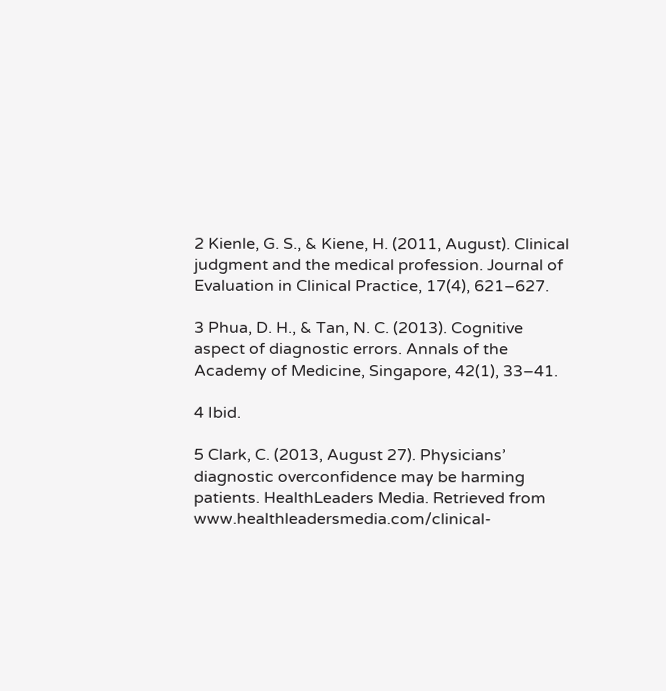2 Kienle, G. S., & Kiene, H. (2011, August). Clinical judgment and the medical profession. Journal of Evaluation in Clinical Practice, 17(4), 621–627.

3 Phua, D. H., & Tan, N. C. (2013). Cognitive aspect of diagnostic errors. Annals of the Academy of Medicine, Singapore, 42(1), 33–41.

4 Ibid.

5 Clark, C. (2013, August 27). Physicians’ diagnostic overconfidence may be harming patients. HealthLeaders Media. Retrieved from www.healthleadersmedia.com/clinical-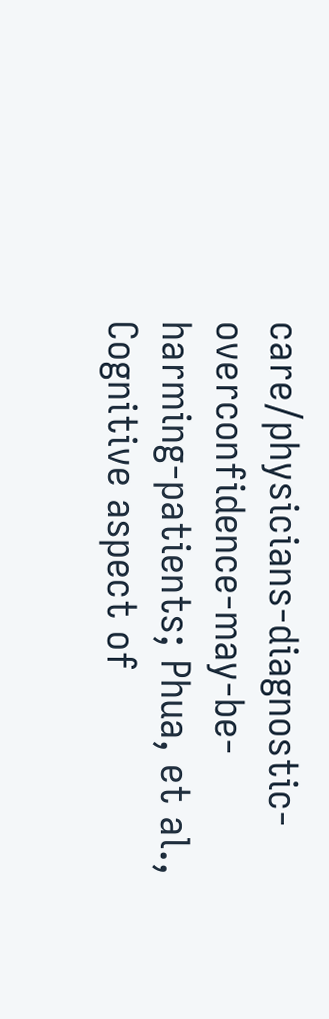care/physicians-diagnostic-overconfidence-may-be-harming-patients; Phua, et al., Cognitive aspect of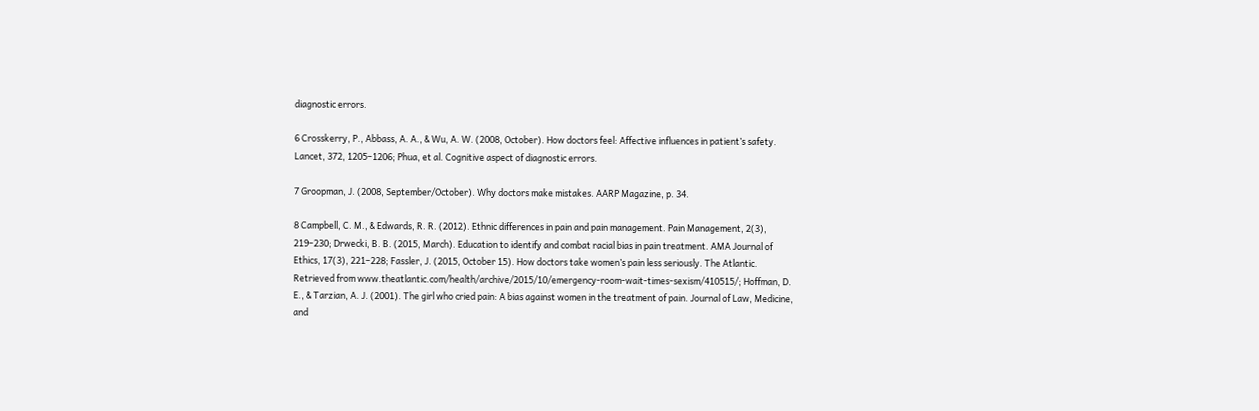diagnostic errors.

6 Crosskerry, P., Abbass, A. A., & Wu, A. W. (2008, October). How doctors feel: Affective influences in patient’s safety. Lancet, 372, 1205–1206; Phua, et al. Cognitive aspect of diagnostic errors.

7 Groopman, J. (2008, September/October). Why doctors make mistakes. AARP Magazine, p. 34.

8 Campbell, C. M., & Edwards, R. R. (2012). Ethnic differences in pain and pain management. Pain Management, 2(3), 219–230; Drwecki, B. B. (2015, March). Education to identify and combat racial bias in pain treatment. AMA Journal of Ethics, 17(3), 221–228; Fassler, J. (2015, October 15). How doctors take women’s pain less seriously. The Atlantic. Retrieved from www.theatlantic.com/health/archive/2015/10/emergency-room-wait-times-sexism/410515/; Hoffman, D. E., & Tarzian, A. J. (2001). The girl who cried pain: A bias against women in the treatment of pain. Journal of Law, Medicine, and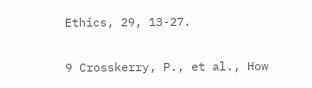Ethics, 29, 13-27.

9 Crosskerry, P., et al., How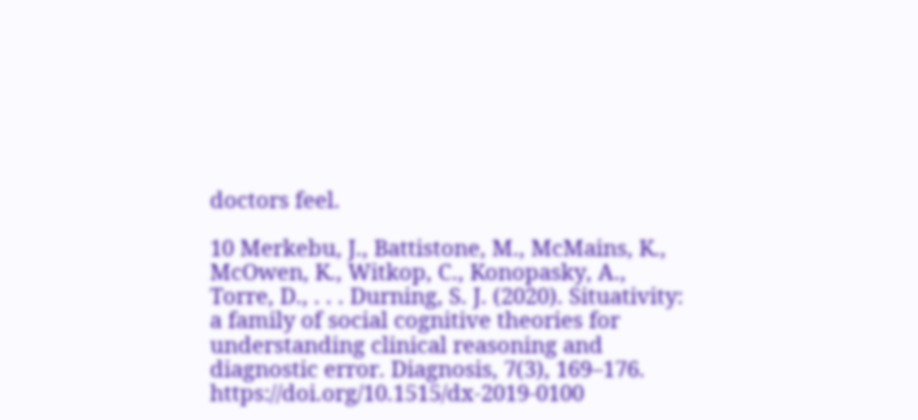doctors feel.

10 Merkebu, J., Battistone, M., McMains, K., McOwen, K., Witkop, C., Konopasky, A., Torre, D., . . . Durning, S. J. (2020). Situativity: a family of social cognitive theories for understanding clinical reasoning and diagnostic error. Diagnosis, 7(3), 169–176. https://doi.org/10.1515/dx-2019-0100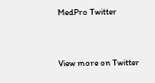MedPro Twitter


View more on Twitter